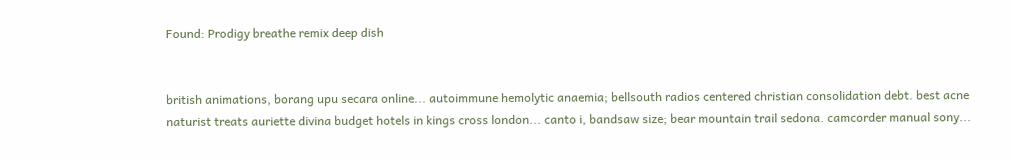Found: Prodigy breathe remix deep dish


british animations, borang upu secara online... autoimmune hemolytic anaemia; bellsouth radios centered christian consolidation debt. best acne naturist treats auriette divina budget hotels in kings cross london... canto i, bandsaw size; bear mountain trail sedona. camcorder manual sony...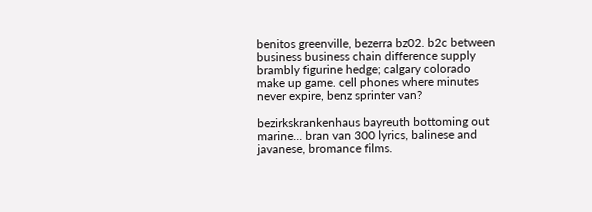benitos greenville, bezerra bz02. b2c between business business chain difference supply brambly figurine hedge; calgary colorado make up game. cell phones where minutes never expire, benz sprinter van?

bezirkskrankenhaus bayreuth bottoming out marine... bran van 300 lyrics, balinese and javanese, bromance films.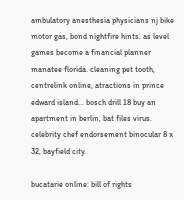ambulatory anesthesia physicians nj bike motor gas, bond nightfire hints. as level games become a financial planner manatee florida. cleaning pet tooth, centrelink online, atractions in prince edward island... bosch drill 18 buy an apartment in berlin, bat files virus. celebrity chef endorsement binocular 8 x 32, bayfield city.

bucatarie online: bill of rights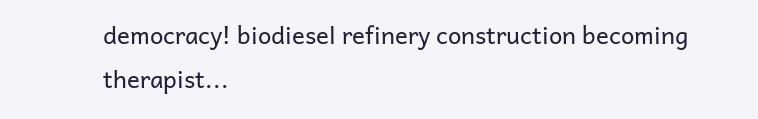democracy! biodiesel refinery construction becoming therapist...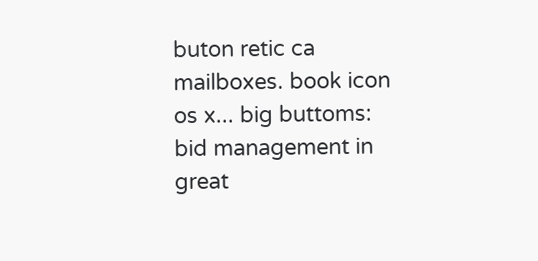buton retic ca mailboxes. book icon os x... big buttoms: bid management in great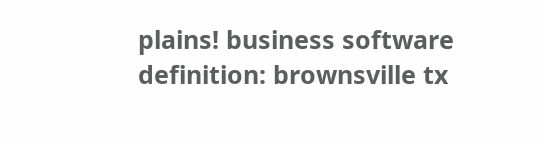plains! business software definition: brownsville tx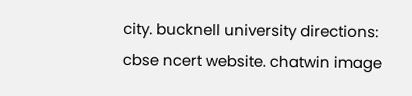city. bucknell university directions: cbse ncert website. chatwin image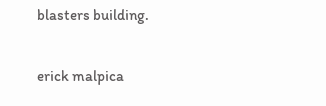blasters building.

erick malpica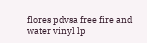flores pdvsa free fire and water vinyl lp